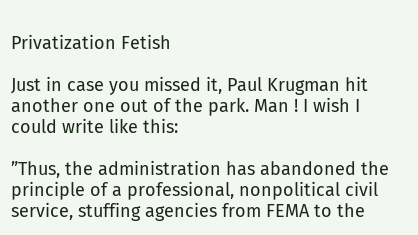Privatization Fetish

Just in case you missed it, Paul Krugman hit another one out of the park. Man ! I wish I could write like this:

”Thus, the administration has abandoned the principle of a professional, nonpolitical civil service, stuffing agencies from FEMA to the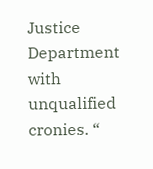Justice Department with unqualified cronies. “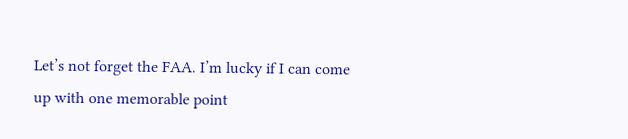Let’s not forget the FAA. I’m lucky if I can come up with one memorable point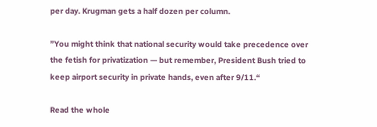per day. Krugman gets a half dozen per column.

”You might think that national security would take precedence over the fetish for privatization — but remember, President Bush tried to keep airport security in private hands, even after 9/11.“

Read the whole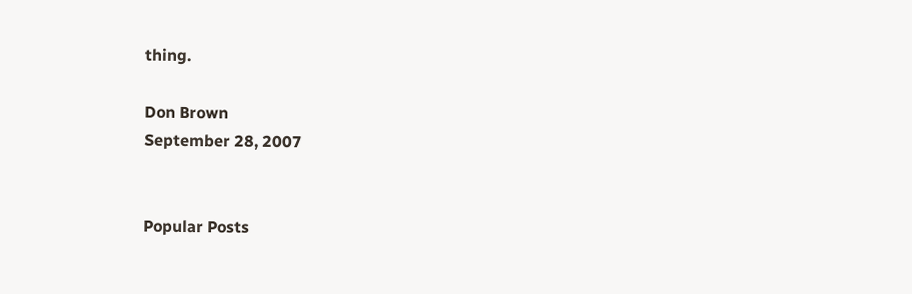thing.

Don Brown
September 28, 2007


Popular Posts